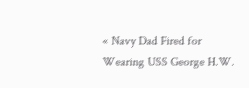« Navy Dad Fired for Wearing USS George H.W.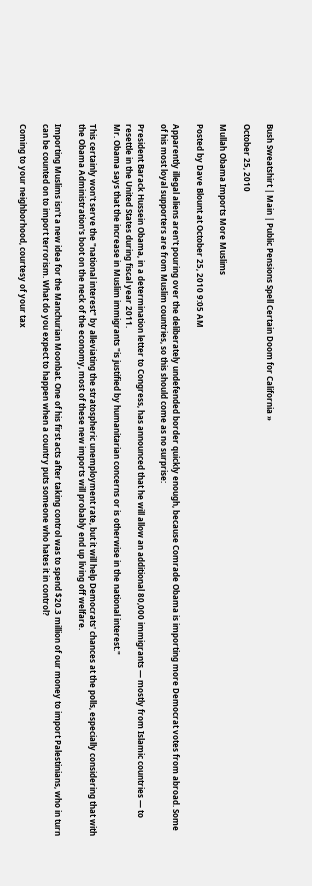Bush Sweatshirt | Main | Public Pensions Spell Certain Doom for California »

October 25, 2010

Mullah Obama Imports More Muslims

Posted by Dave Blount at October 25, 2010 9:05 AM

Apparently illegal aliens aren't pouring over the deliberately undefended border quickly enough, because Comrade Obama is importing more Democrat votes from abroad. Some of his most loyal supporters are from Muslim countries, so this should come as no surprise:

President Barack Hussein Obama, in a determination letter to Congress, has announced that he will allow an additional 80,000 immigrants — mostly from Islamic countries — to resettle in the United States during fiscal year 2011.
Mr. Obama says that the increase in Muslim immigrants "is justified by humanitarian concerns or is otherwise in the national interest."

This certainly won't serve the "national interest" by alleviating the stratospheric unemployment rate, but it will help Democrats' chances at the polls, especially considering that with the Obama Administration's boot on the neck of the economy, most of these new imports will probably end up living off welfare.

Importing Muslims isn't a new idea for the Manchurian Moonbat. One of his first acts after taking control was to spend $20.3 million of our money to import Palestinians, who in turn can be counted on to import terrorism. What do you expect to happen when a country puts someone who hates it in control?

Coming to your neighborhood, courtesy of your tax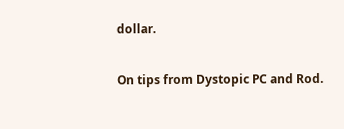dollar.

On tips from Dystopic PC and Rod.